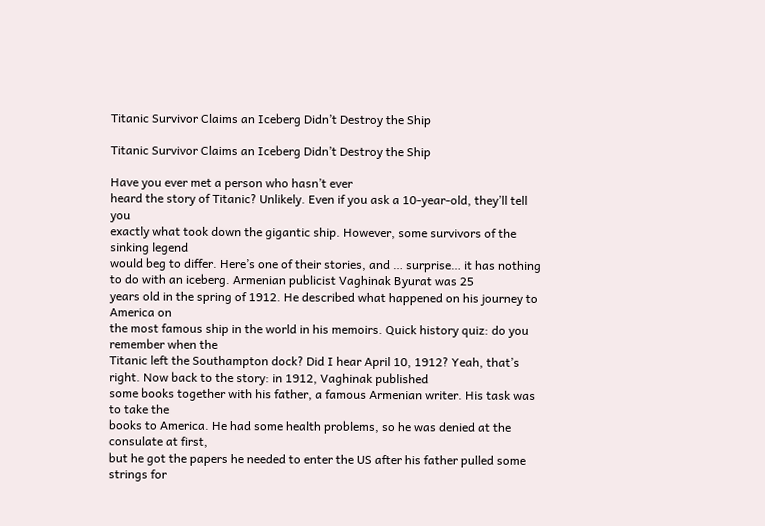Titanic Survivor Claims an Iceberg Didn’t Destroy the Ship

Titanic Survivor Claims an Iceberg Didn’t Destroy the Ship

Have you ever met a person who hasn’t ever
heard the story of Titanic? Unlikely. Even if you ask a 10-year-old, they’ll tell you
exactly what took down the gigantic ship. However, some survivors of the sinking legend
would beg to differ. Here’s one of their stories, and … surprise… it has nothing
to do with an iceberg. Armenian publicist Vaghinak Byurat was 25
years old in the spring of 1912. He described what happened on his journey to America on
the most famous ship in the world in his memoirs. Quick history quiz: do you remember when the
Titanic left the Southampton dock? Did I hear April 10, 1912? Yeah, that’s right. Now back to the story: in 1912, Vaghinak published
some books together with his father, a famous Armenian writer. His task was to take the
books to America. He had some health problems, so he was denied at the consulate at first,
but he got the papers he needed to enter the US after his father pulled some strings for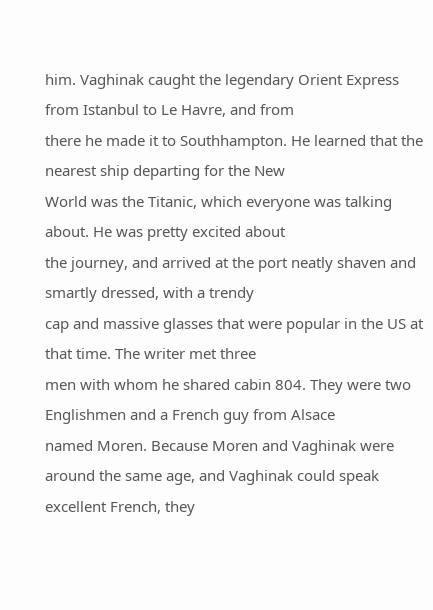him. Vaghinak caught the legendary Orient Express from Istanbul to Le Havre, and from
there he made it to Southhampton. He learned that the nearest ship departing for the New
World was the Titanic, which everyone was talking about. He was pretty excited about
the journey, and arrived at the port neatly shaven and smartly dressed, with a trendy
cap and massive glasses that were popular in the US at that time. The writer met three
men with whom he shared cabin 804. They were two Englishmen and a French guy from Alsace
named Moren. Because Moren and Vaghinak were around the same age, and Vaghinak could speak
excellent French, they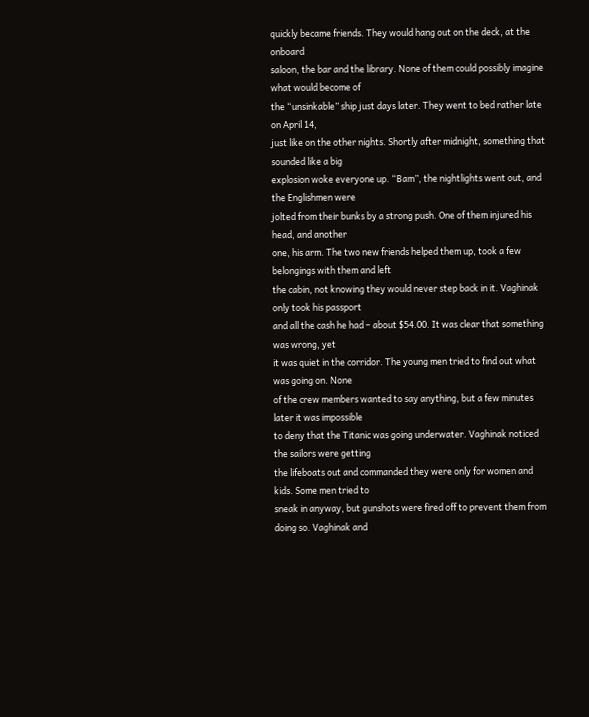quickly became friends. They would hang out on the deck, at the onboard
saloon, the bar and the library. None of them could possibly imagine what would become of
the “unsinkable” ship just days later. They went to bed rather late on April 14,
just like on the other nights. Shortly after midnight, something that sounded like a big
explosion woke everyone up. “Bam”, the nightlights went out, and the Englishmen were
jolted from their bunks by a strong push. One of them injured his head, and another
one, his arm. The two new friends helped them up, took a few belongings with them and left
the cabin, not knowing they would never step back in it. Vaghinak only took his passport
and all the cash he had – about $54.00. It was clear that something was wrong, yet
it was quiet in the corridor. The young men tried to find out what was going on. None
of the crew members wanted to say anything, but a few minutes later it was impossible
to deny that the Titanic was going underwater. Vaghinak noticed the sailors were getting
the lifeboats out and commanded they were only for women and kids. Some men tried to
sneak in anyway, but gunshots were fired off to prevent them from doing so. Vaghinak and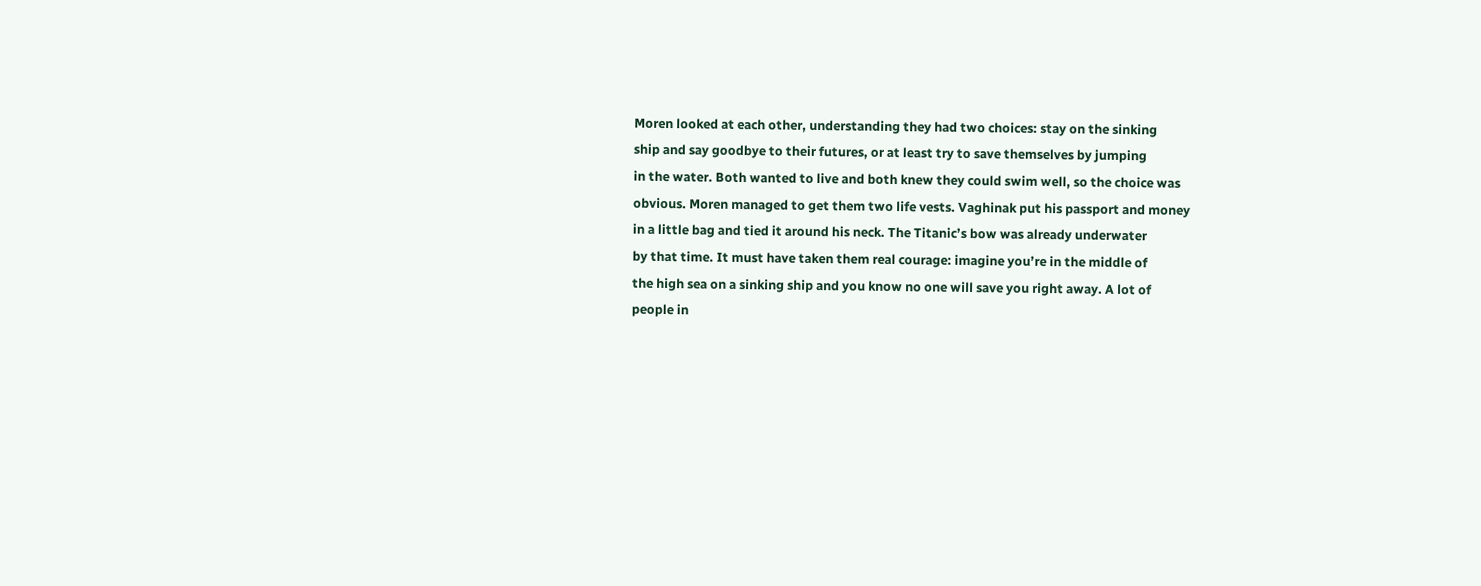Moren looked at each other, understanding they had two choices: stay on the sinking
ship and say goodbye to their futures, or at least try to save themselves by jumping
in the water. Both wanted to live and both knew they could swim well, so the choice was
obvious. Moren managed to get them two life vests. Vaghinak put his passport and money
in a little bag and tied it around his neck. The Titanic’s bow was already underwater
by that time. It must have taken them real courage: imagine you’re in the middle of
the high sea on a sinking ship and you know no one will save you right away. A lot of
people in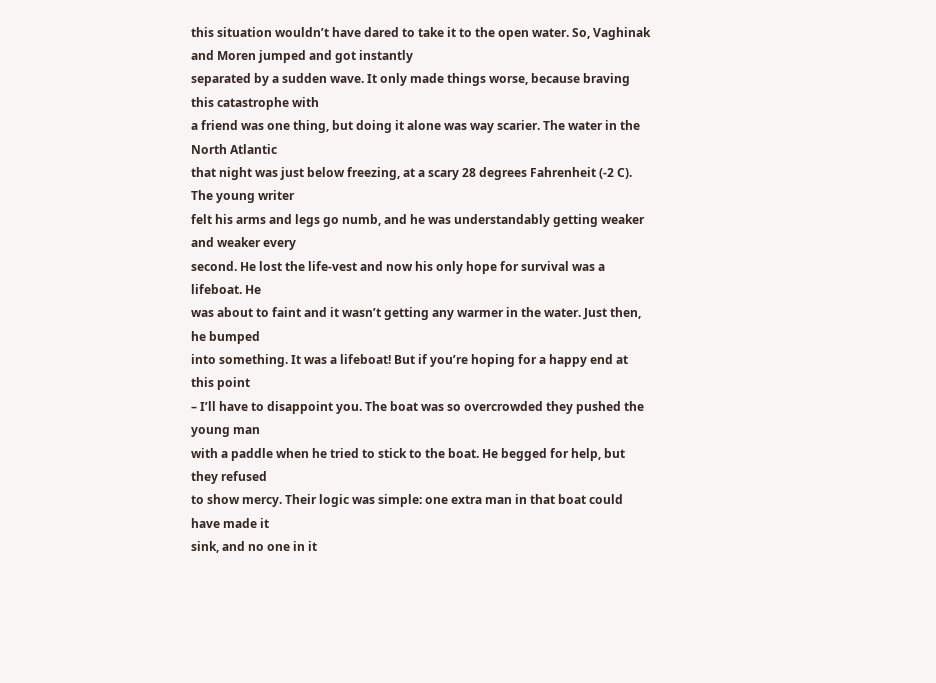this situation wouldn’t have dared to take it to the open water. So, Vaghinak and Moren jumped and got instantly
separated by a sudden wave. It only made things worse, because braving this catastrophe with
a friend was one thing, but doing it alone was way scarier. The water in the North Atlantic
that night was just below freezing, at a scary 28 degrees Fahrenheit (-2 C). The young writer
felt his arms and legs go numb, and he was understandably getting weaker and weaker every
second. He lost the life-vest and now his only hope for survival was a lifeboat. He
was about to faint and it wasn’t getting any warmer in the water. Just then, he bumped
into something. It was a lifeboat! But if you’re hoping for a happy end at this point
– I’ll have to disappoint you. The boat was so overcrowded they pushed the young man
with a paddle when he tried to stick to the boat. He begged for help, but they refused
to show mercy. Their logic was simple: one extra man in that boat could have made it
sink, and no one in it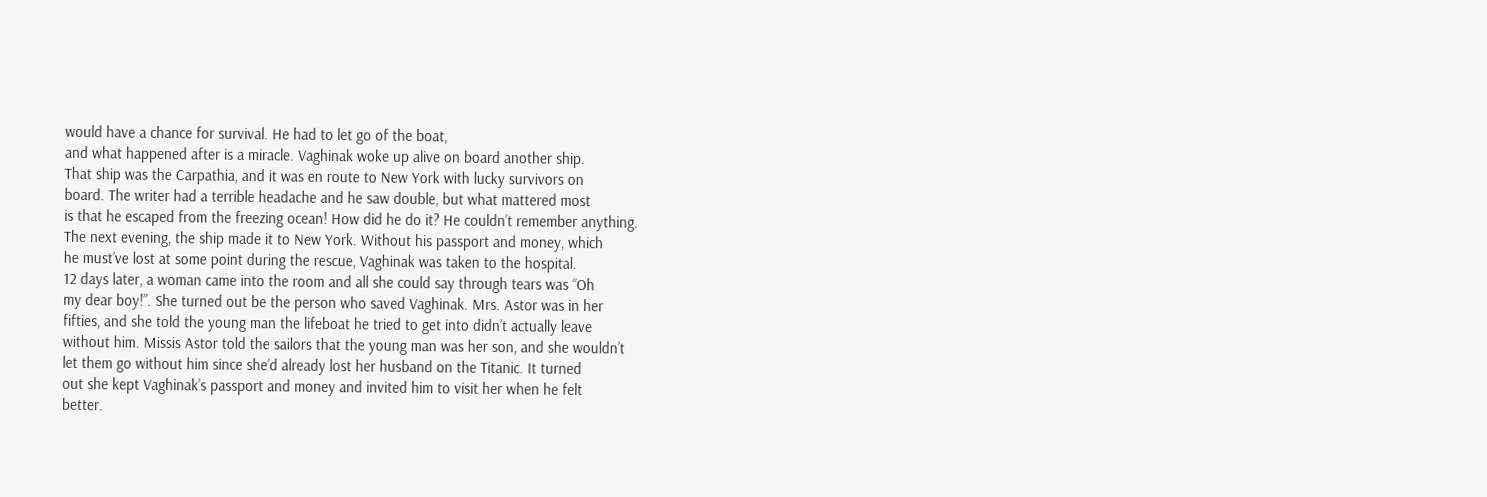would have a chance for survival. He had to let go of the boat,
and what happened after is a miracle. Vaghinak woke up alive on board another ship.
That ship was the Carpathia, and it was en route to New York with lucky survivors on
board. The writer had a terrible headache and he saw double, but what mattered most
is that he escaped from the freezing ocean! How did he do it? He couldn’t remember anything.
The next evening, the ship made it to New York. Without his passport and money, which
he must’ve lost at some point during the rescue, Vaghinak was taken to the hospital.
12 days later, a woman came into the room and all she could say through tears was “Oh
my dear boy!”. She turned out be the person who saved Vaghinak. Mrs. Astor was in her
fifties, and she told the young man the lifeboat he tried to get into didn’t actually leave
without him. Missis Astor told the sailors that the young man was her son, and she wouldn’t
let them go without him since she’d already lost her husband on the Titanic. It turned
out she kept Vaghinak’s passport and money and invited him to visit her when he felt
better.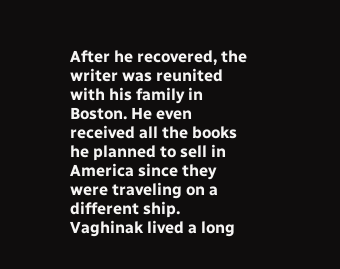After he recovered, the writer was reunited with his family in Boston. He even
received all the books he planned to sell in America since they were traveling on a
different ship. Vaghinak lived a long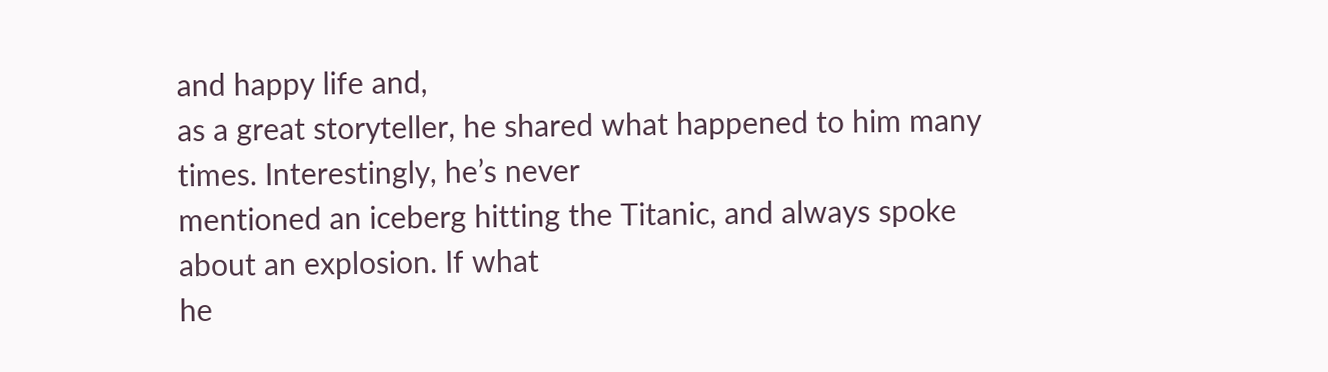and happy life and,
as a great storyteller, he shared what happened to him many times. Interestingly, he’s never
mentioned an iceberg hitting the Titanic, and always spoke about an explosion. If what
he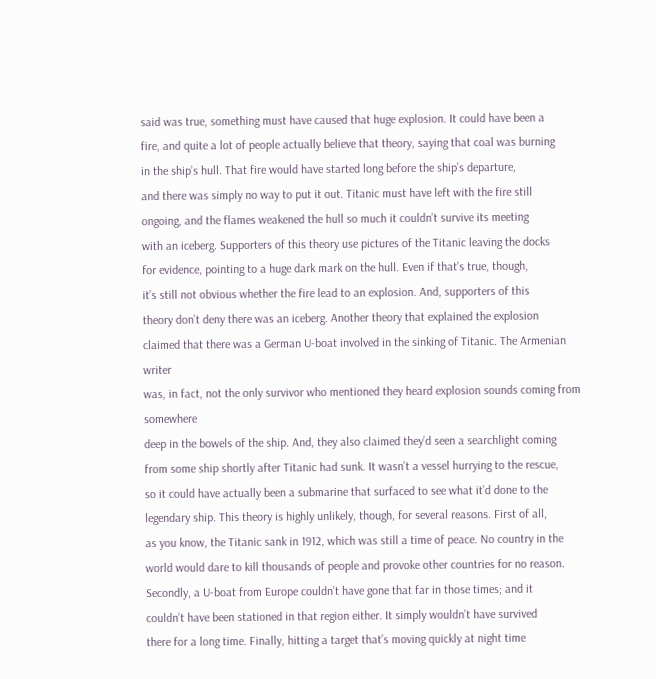said was true, something must have caused that huge explosion. It could have been a
fire, and quite a lot of people actually believe that theory, saying that coal was burning
in the ship’s hull. That fire would have started long before the ship’s departure,
and there was simply no way to put it out. Titanic must have left with the fire still
ongoing, and the flames weakened the hull so much it couldn’t survive its meeting
with an iceberg. Supporters of this theory use pictures of the Titanic leaving the docks
for evidence, pointing to a huge dark mark on the hull. Even if that’s true, though,
it’s still not obvious whether the fire lead to an explosion. And, supporters of this
theory don’t deny there was an iceberg. Another theory that explained the explosion
claimed that there was a German U-boat involved in the sinking of Titanic. The Armenian writer
was, in fact, not the only survivor who mentioned they heard explosion sounds coming from somewhere
deep in the bowels of the ship. And, they also claimed they’d seen a searchlight coming
from some ship shortly after Titanic had sunk. It wasn’t a vessel hurrying to the rescue,
so it could have actually been a submarine that surfaced to see what it’d done to the
legendary ship. This theory is highly unlikely, though, for several reasons. First of all,
as you know, the Titanic sank in 1912, which was still a time of peace. No country in the
world would dare to kill thousands of people and provoke other countries for no reason.
Secondly, a U-boat from Europe couldn’t have gone that far in those times; and it
couldn’t have been stationed in that region either. It simply wouldn’t have survived
there for a long time. Finally, hitting a target that’s moving quickly at night time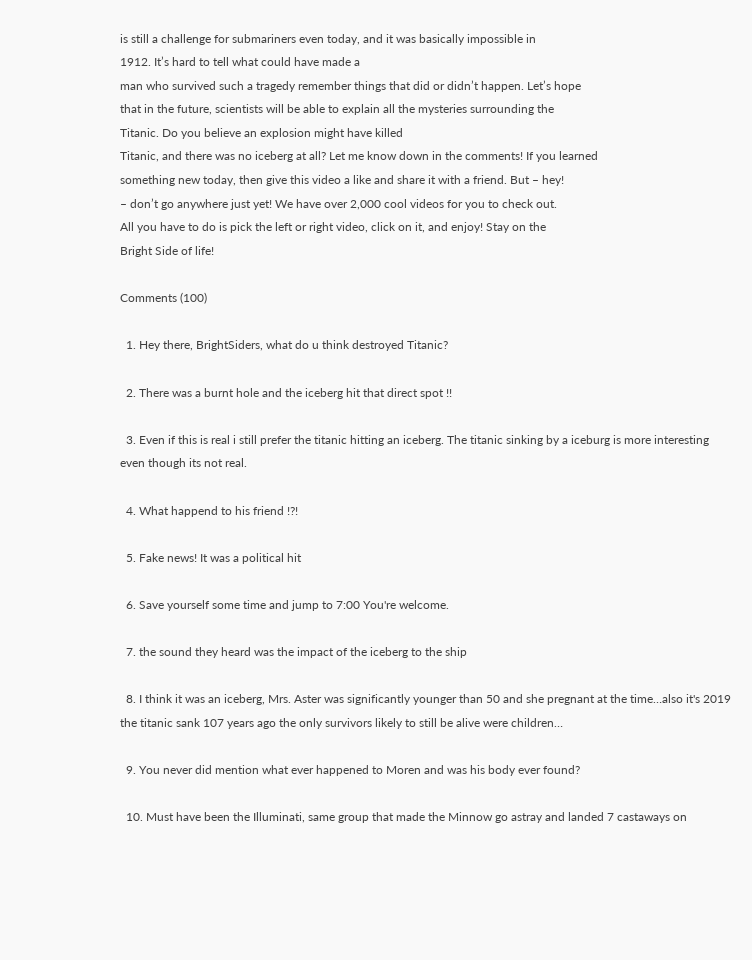is still a challenge for submariners even today, and it was basically impossible in
1912. It’s hard to tell what could have made a
man who survived such a tragedy remember things that did or didn’t happen. Let’s hope
that in the future, scientists will be able to explain all the mysteries surrounding the
Titanic. Do you believe an explosion might have killed
Titanic, and there was no iceberg at all? Let me know down in the comments! If you learned
something new today, then give this video a like and share it with a friend. But – hey!
– don’t go anywhere just yet! We have over 2,000 cool videos for you to check out.
All you have to do is pick the left or right video, click on it, and enjoy! Stay on the
Bright Side of life!

Comments (100)

  1. Hey there, BrightSiders, what do u think destroyed Titanic?

  2. There was a burnt hole and the iceberg hit that direct spot !!

  3. Even if this is real i still prefer the titanic hitting an iceberg. The titanic sinking by a iceburg is more interesting even though its not real.

  4. What happend to his friend !?!

  5. Fake news! It was a political hit

  6. Save yourself some time and jump to 7:00 You're welcome.

  7. the sound they heard was the impact of the iceberg to the ship

  8. I think it was an iceberg, Mrs. Aster was significantly younger than 50 and she pregnant at the time…also it's 2019 the titanic sank 107 years ago the only survivors likely to still be alive were children…

  9. You never did mention what ever happened to Moren and was his body ever found?

  10. Must have been the Illuminati, same group that made the Minnow go astray and landed 7 castaways on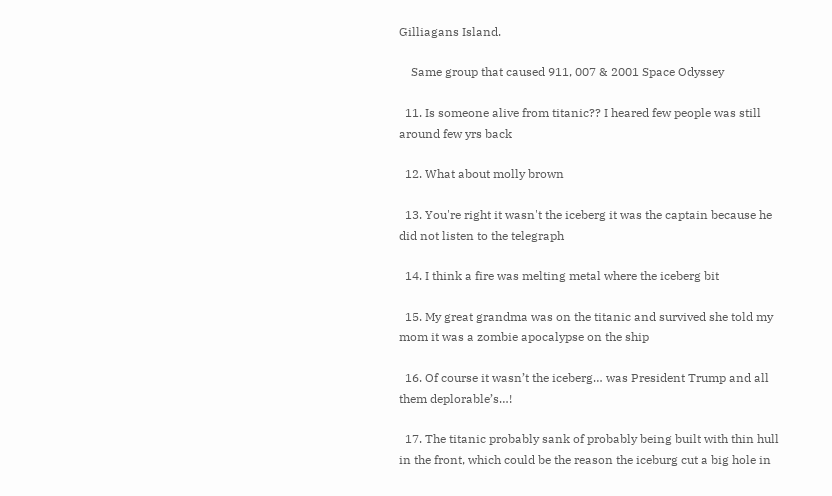Gilliagans Island.

    Same group that caused 911, 007 & 2001 Space Odyssey

  11. Is someone alive from titanic?? I heared few people was still around few yrs back

  12. What about molly brown

  13. You're right it wasn't the iceberg it was the captain because he did not listen to the telegraph

  14. I think a fire was melting metal where the iceberg bit

  15. My great grandma was on the titanic and survived she told my mom it was a zombie apocalypse on the ship

  16. Of course it wasn’t the iceberg… was President Trump and all them deplorable’s…!

  17. The titanic probably sank of probably being built with thin hull in the front, which could be the reason the iceburg cut a big hole in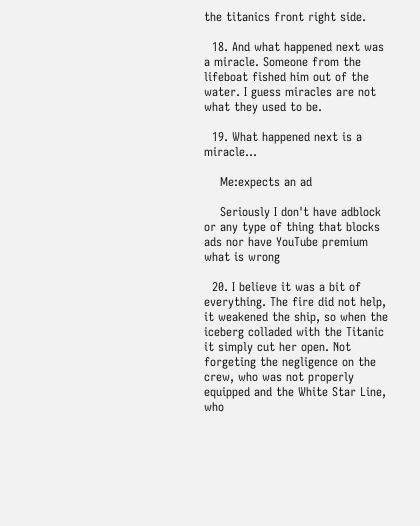the titanics front right side.

  18. And what happened next was a miracle. Someone from the lifeboat fished him out of the water. I guess miracles are not what they used to be.

  19. What happened next is a miracle…

    Me:expects an ad

    Seriously I don't have adblock or any type of thing that blocks ads nor have YouTube premium what is wrong

  20. I believe it was a bit of everything. The fire did not help, it weakened the ship, so when the iceberg colladed with the Titanic it simply cut her open. Not forgeting the negligence on the crew, who was not properly equipped and the White Star Line, who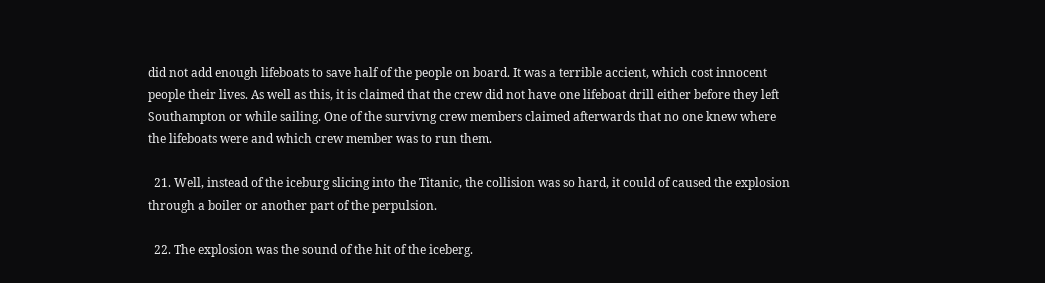did not add enough lifeboats to save half of the people on board. It was a terrible accient, which cost innocent people their lives. As well as this, it is claimed that the crew did not have one lifeboat drill either before they left Southampton or while sailing. One of the survivng crew members claimed afterwards that no one knew where the lifeboats were and which crew member was to run them.

  21. Well, instead of the iceburg slicing into the Titanic, the collision was so hard, it could of caused the explosion through a boiler or another part of the perpulsion.

  22. The explosion was the sound of the hit of the iceberg.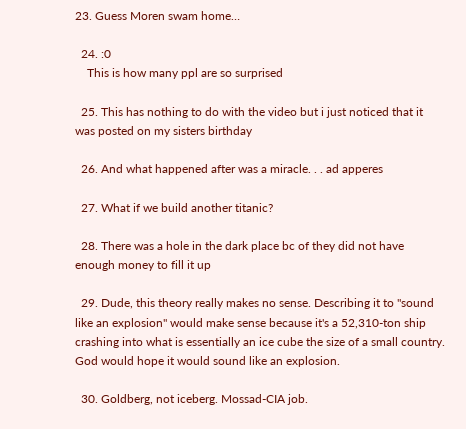23. Guess Moren swam home…

  24. :0
    This is how many ppl are so surprised

  25. This has nothing to do with the video but i just noticed that it was posted on my sisters birthday

  26. And what happened after was a miracle. . . ad apperes

  27. What if we build another titanic?

  28. There was a hole in the dark place bc of they did not have enough money to fill it up

  29. Dude, this theory really makes no sense. Describing it to "sound like an explosion" would make sense because it's a 52,310-ton ship crashing into what is essentially an ice cube the size of a small country. God would hope it would sound like an explosion.

  30. Goldberg, not iceberg. Mossad-CIA job.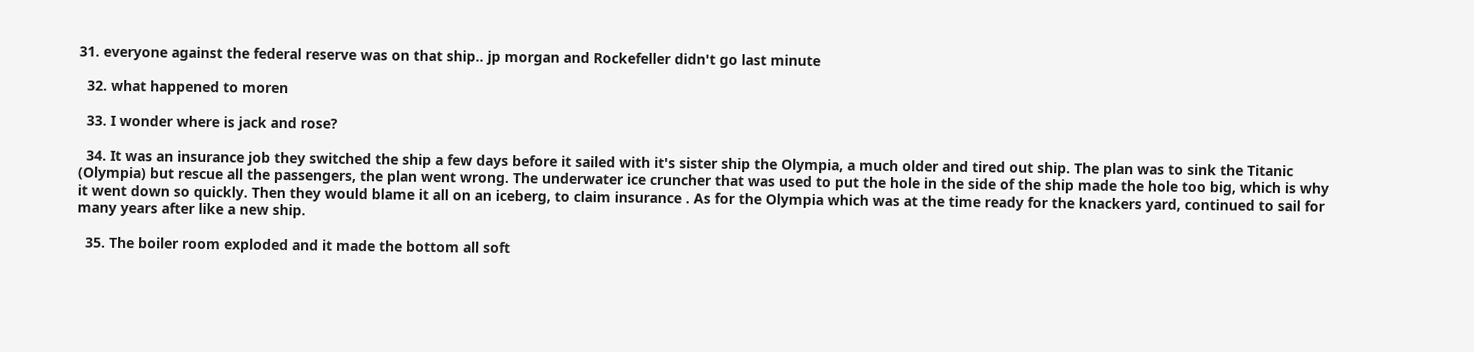31. everyone against the federal reserve was on that ship.. jp morgan and Rockefeller didn't go last minute

  32. what happened to moren

  33. I wonder where is jack and rose?

  34. It was an insurance job they switched the ship a few days before it sailed with it's sister ship the Olympia, a much older and tired out ship. The plan was to sink the Titanic (Olympia) but rescue all the passengers, the plan went wrong. The underwater ice cruncher that was used to put the hole in the side of the ship made the hole too big, which is why it went down so quickly. Then they would blame it all on an iceberg, to claim insurance . As for the Olympia which was at the time ready for the knackers yard, continued to sail for many years after like a new ship.

  35. The boiler room exploded and it made the bottom all soft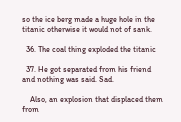so the ice berg made a huge hole in the titanic otherwise it would not of sank.

  36. The coal thing exploded the titanic

  37. He got separated from his friend and nothing was said. Sad.

    Also, an explosion that displaced them from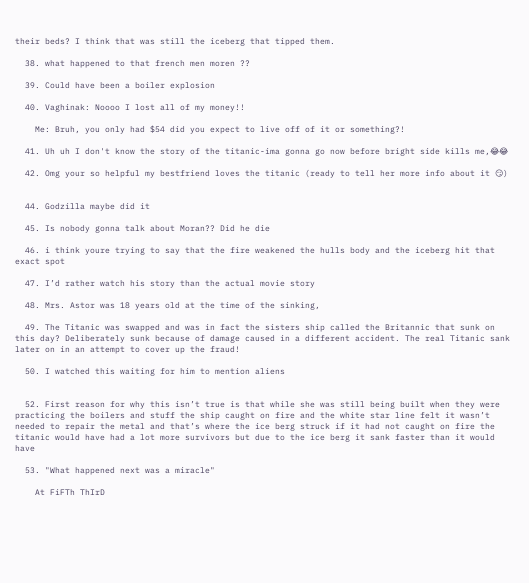their beds? I think that was still the iceberg that tipped them.

  38. what happened to that french men moren ??

  39. Could have been a boiler explosion

  40. Vaghinak: Noooo I lost all of my money!!

    Me: Bruh, you only had $54 did you expect to live off of it or something?!

  41. Uh uh I don't know the story of the titanic-ima gonna go now before bright side kills me,😂😂

  42. Omg your so helpful my bestfriend loves the titanic (ready to tell her more info about it 😏)


  44. Godzilla maybe did it

  45. Is nobody gonna talk about Moran?? Did he die

  46. i think youre trying to say that the fire weakened the hulls body and the iceberg hit that exact spot

  47. I’d rather watch his story than the actual movie story

  48. Mrs. Astor was 18 years old at the time of the sinking,

  49. The Titanic was swapped and was in fact the sisters ship called the Britannic that sunk on this day? Deliberately sunk because of damage caused in a different accident. The real Titanic sank later on in an attempt to cover up the fraud!

  50. I watched this waiting for him to mention aliens


  52. First reason for why this isn’t true is that while she was still being built when they were practicing the boilers and stuff the ship caught on fire and the white star line felt it wasn’t needed to repair the metal and that’s where the ice berg struck if it had not caught on fire the titanic would have had a lot more survivors but due to the ice berg it sank faster than it would have

  53. "What happened next was a miracle"

    At FiFTh ThIrD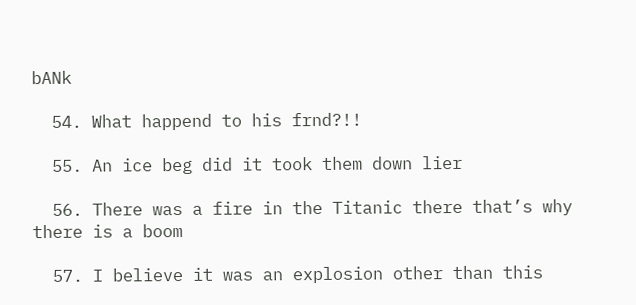bANk

  54. What happend to his frnd?!!

  55. An ice beg did it took them down lier

  56. There was a fire in the Titanic there that’s why there is a boom

  57. I believe it was an explosion other than this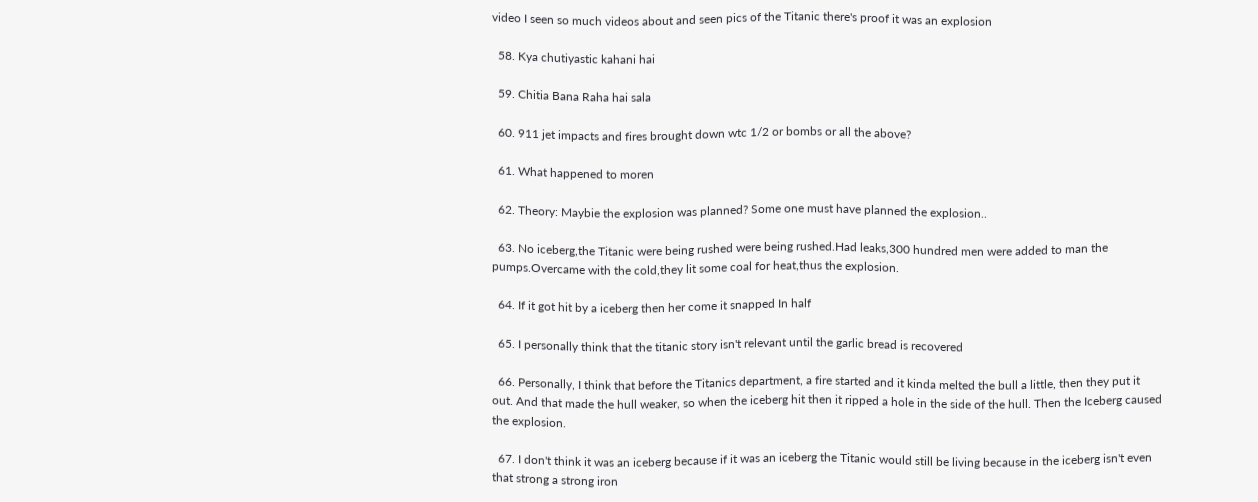video I seen so much videos about and seen pics of the Titanic there's proof it was an explosion

  58. Kya chutiyastic kahani hai

  59. Chitia Bana Raha hai sala

  60. 911 jet impacts and fires brought down wtc 1/2 or bombs or all the above?

  61. What happened to moren

  62. Theory: Maybie the explosion was planned? Some one must have planned the explosion..

  63. No iceberg,the Titanic were being rushed were being rushed.Had leaks,300 hundred men were added to man the pumps.Overcame with the cold,they lit some coal for heat,thus the explosion.

  64. If it got hit by a iceberg then her come it snapped In half

  65. I personally think that the titanic story isn't relevant until the garlic bread is recovered

  66. Personally, I think that before the Titanics department, a fire started and it kinda melted the bull a little, then they put it out. And that made the hull weaker, so when the iceberg hit then it ripped a hole in the side of the hull. Then the Iceberg caused the explosion.

  67. I don't think it was an iceberg because if it was an iceberg the Titanic would still be living because in the iceberg isn't even that strong a strong iron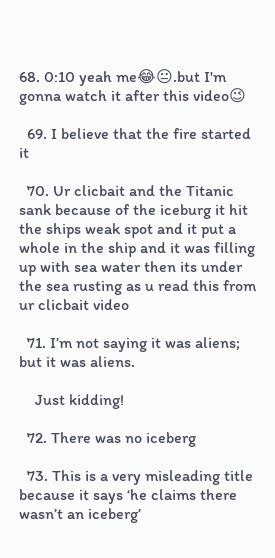68. 0:10 yeah me😂😐.but I'm gonna watch it after this video😉

  69. I believe that the fire started it

  70. Ur clicbait and the Titanic sank because of the iceburg it hit the ships weak spot and it put a whole in the ship and it was filling up with sea water then its under the sea rusting as u read this from ur clicbait video

  71. I’m not saying it was aliens; but it was aliens.

    Just kidding!

  72. There was no iceberg

  73. This is a very misleading title because it says ‘he claims there wasn’t an iceberg’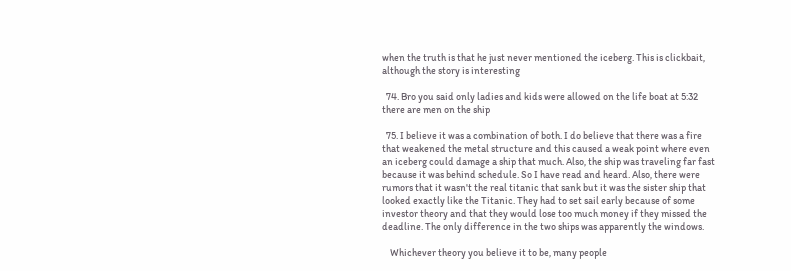when the truth is that he just never mentioned the iceberg. This is clickbait, although the story is interesting

  74. Bro you said only ladies and kids were allowed on the life boat at 5:32 there are men on the ship

  75. I believe it was a combination of both. I do believe that there was a fire that weakened the metal structure and this caused a weak point where even an iceberg could damage a ship that much. Also, the ship was traveling far fast because it was behind schedule. So I have read and heard. Also, there were rumors that it wasn't the real titanic that sank but it was the sister ship that looked exactly like the Titanic. They had to set sail early because of some investor theory and that they would lose too much money if they missed the deadline. The only difference in the two ships was apparently the windows.

    Whichever theory you believe it to be, many people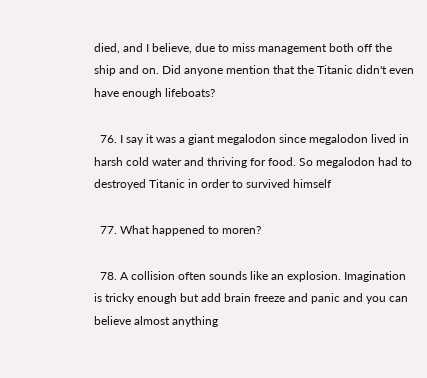died, and I believe, due to miss management both off the ship and on. Did anyone mention that the Titanic didn't even have enough lifeboats?

  76. I say it was a giant megalodon since megalodon lived in harsh cold water and thriving for food. So megalodon had to destroyed Titanic in order to survived himself

  77. What happened to moren?

  78. A collision often sounds like an explosion. Imagination is tricky enough but add brain freeze and panic and you can believe almost anything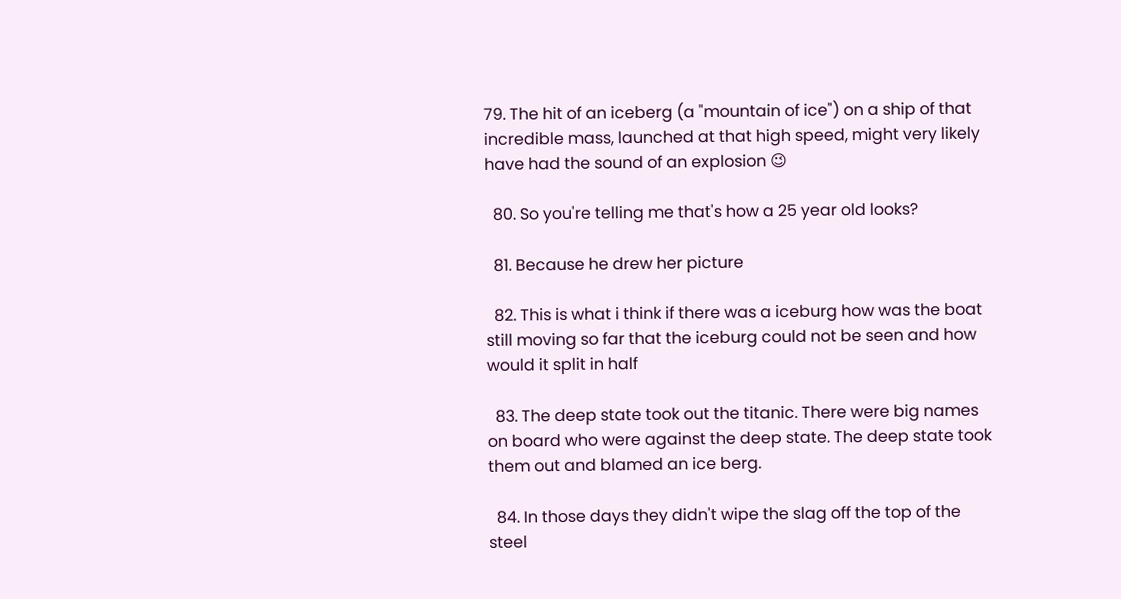79. The hit of an iceberg (a "mountain of ice") on a ship of that incredible mass, launched at that high speed, might very likely have had the sound of an explosion 😉

  80. So you're telling me that's how a 25 year old looks?

  81. Because he drew her picture

  82. This is what i think if there was a iceburg how was the boat still moving so far that the iceburg could not be seen and how would it split in half

  83. The deep state took out the titanic. There were big names on board who were against the deep state. The deep state took them out and blamed an ice berg.

  84. In those days they didn't wipe the slag off the top of the steel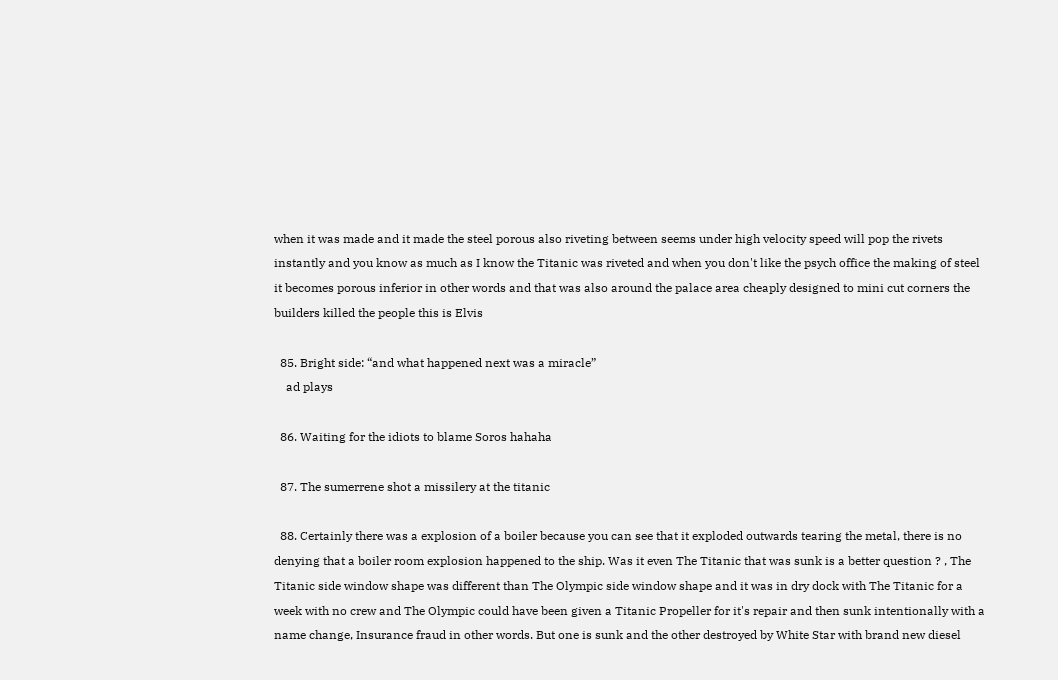when it was made and it made the steel porous also riveting between seems under high velocity speed will pop the rivets instantly and you know as much as I know the Titanic was riveted and when you don't like the psych office the making of steel it becomes porous inferior in other words and that was also around the palace area cheaply designed to mini cut corners the builders killed the people this is Elvis

  85. Bright side: “and what happened next was a miracle”
    ad plays

  86. Waiting for the idiots to blame Soros hahaha

  87. The sumerrene shot a missilery at the titanic

  88. Certainly there was a explosion of a boiler because you can see that it exploded outwards tearing the metal, there is no denying that a boiler room explosion happened to the ship. Was it even The Titanic that was sunk is a better question ? , The Titanic side window shape was different than The Olympic side window shape and it was in dry dock with The Titanic for a week with no crew and The Olympic could have been given a Titanic Propeller for it's repair and then sunk intentionally with a name change, Insurance fraud in other words. But one is sunk and the other destroyed by White Star with brand new diesel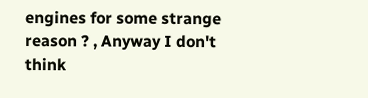engines for some strange reason ? , Anyway I don't think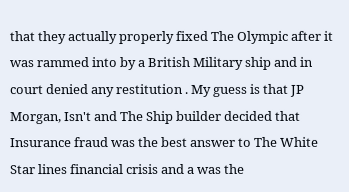that they actually properly fixed The Olympic after it was rammed into by a British Military ship and in court denied any restitution . My guess is that JP Morgan, Isn't and The Ship builder decided that Insurance fraud was the best answer to The White Star lines financial crisis and a was the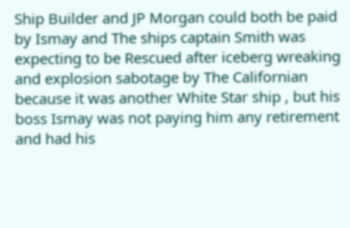Ship Builder and JP Morgan could both be paid by Ismay and The ships captain Smith was expecting to be Rescued after iceberg wreaking and explosion sabotage by The Californian because it was another White Star ship , but his boss Ismay was not paying him any retirement and had his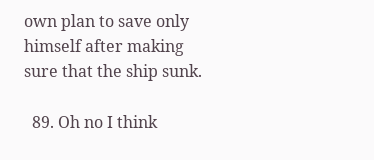own plan to save only himself after making sure that the ship sunk.

  89. Oh no I think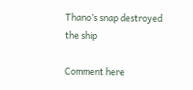Thano’s snap destroyed the ship

Comment here